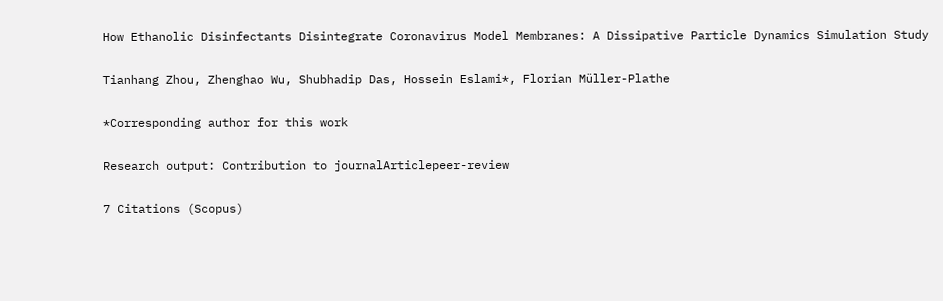How Ethanolic Disinfectants Disintegrate Coronavirus Model Membranes: A Dissipative Particle Dynamics Simulation Study

Tianhang Zhou, Zhenghao Wu, Shubhadip Das, Hossein Eslami*, Florian Müller-Plathe

*Corresponding author for this work

Research output: Contribution to journalArticlepeer-review

7 Citations (Scopus)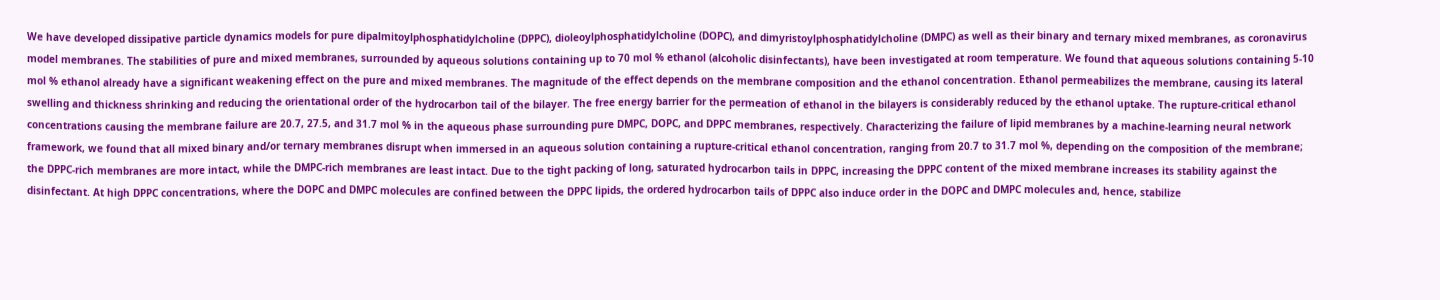We have developed dissipative particle dynamics models for pure dipalmitoylphosphatidylcholine (DPPC), dioleoylphosphatidylcholine (DOPC), and dimyristoylphosphatidylcholine (DMPC) as well as their binary and ternary mixed membranes, as coronavirus model membranes. The stabilities of pure and mixed membranes, surrounded by aqueous solutions containing up to 70 mol % ethanol (alcoholic disinfectants), have been investigated at room temperature. We found that aqueous solutions containing 5-10 mol % ethanol already have a significant weakening effect on the pure and mixed membranes. The magnitude of the effect depends on the membrane composition and the ethanol concentration. Ethanol permeabilizes the membrane, causing its lateral swelling and thickness shrinking and reducing the orientational order of the hydrocarbon tail of the bilayer. The free energy barrier for the permeation of ethanol in the bilayers is considerably reduced by the ethanol uptake. The rupture-critical ethanol concentrations causing the membrane failure are 20.7, 27.5, and 31.7 mol % in the aqueous phase surrounding pure DMPC, DOPC, and DPPC membranes, respectively. Characterizing the failure of lipid membranes by a machine-learning neural network framework, we found that all mixed binary and/or ternary membranes disrupt when immersed in an aqueous solution containing a rupture-critical ethanol concentration, ranging from 20.7 to 31.7 mol %, depending on the composition of the membrane; the DPPC-rich membranes are more intact, while the DMPC-rich membranes are least intact. Due to the tight packing of long, saturated hydrocarbon tails in DPPC, increasing the DPPC content of the mixed membrane increases its stability against the disinfectant. At high DPPC concentrations, where the DOPC and DMPC molecules are confined between the DPPC lipids, the ordered hydrocarbon tails of DPPC also induce order in the DOPC and DMPC molecules and, hence, stabilize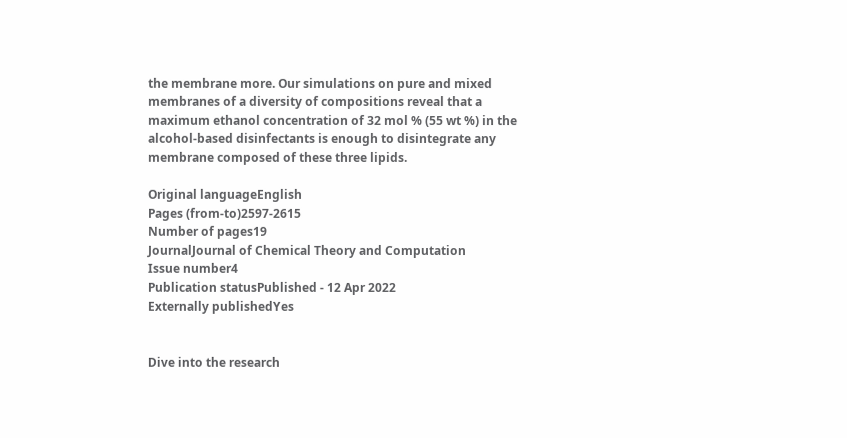the membrane more. Our simulations on pure and mixed membranes of a diversity of compositions reveal that a maximum ethanol concentration of 32 mol % (55 wt %) in the alcohol-based disinfectants is enough to disintegrate any membrane composed of these three lipids.

Original languageEnglish
Pages (from-to)2597-2615
Number of pages19
JournalJournal of Chemical Theory and Computation
Issue number4
Publication statusPublished - 12 Apr 2022
Externally publishedYes


Dive into the research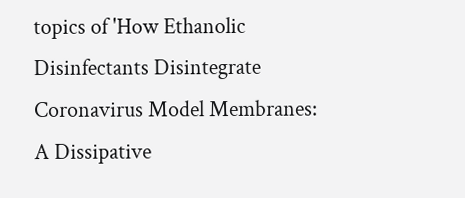topics of 'How Ethanolic Disinfectants Disintegrate Coronavirus Model Membranes: A Dissipative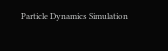Particle Dynamics Simulation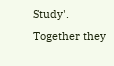Study'. Together they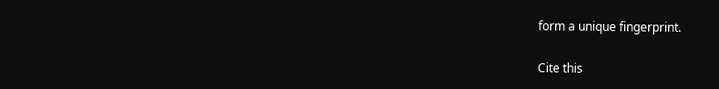form a unique fingerprint.

Cite this